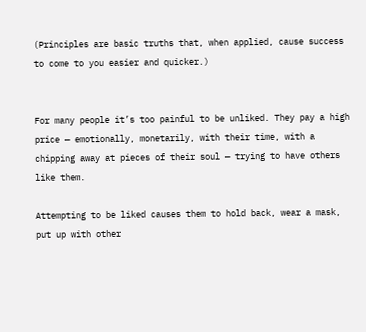(Principles are basic truths that, when applied, cause success to come to you easier and quicker.)


For many people it’s too painful to be unliked. They pay a high price — emotionally, monetarily, with their time, with a chipping away at pieces of their soul — trying to have others like them.

Attempting to be liked causes them to hold back, wear a mask, put up with other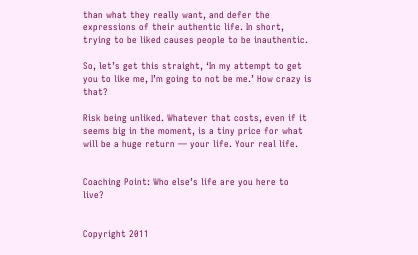than what they really want, and defer the expressions of their authentic life. In short, trying to be liked causes people to be inauthentic.

So, let’s get this straight, ‘In my attempt to get you to like me, I’m going to not be me.’ How crazy is that?

Risk being unliked. Whatever that costs, even if it seems big in the moment, is a tiny price for what will be a huge return — your life. Your real life.


Coaching Point: Who else’s life are you here to live?


Copyright 2011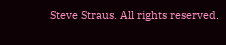Steve Straus. All rights reserved.